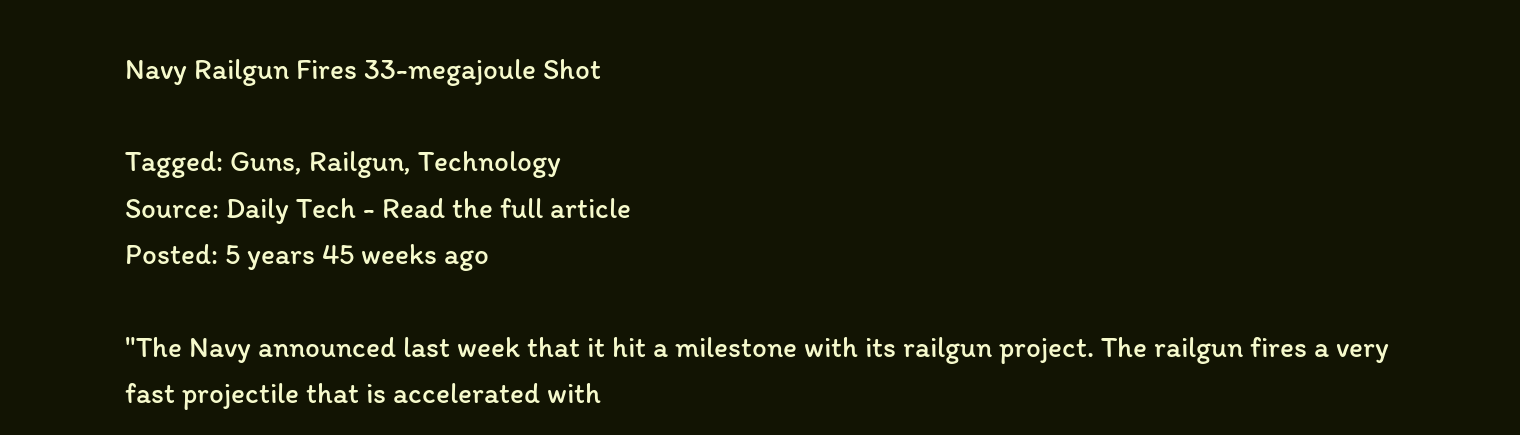Navy Railgun Fires 33-megajoule Shot

Tagged: Guns, Railgun, Technology
Source: Daily Tech - Read the full article
Posted: 5 years 45 weeks ago

"The Navy announced last week that it hit a milestone with its railgun project. The railgun fires a very fast projectile that is accelerated with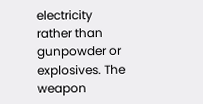electricity rather than gunpowder or explosives. The weapon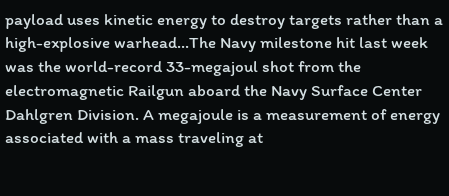payload uses kinetic energy to destroy targets rather than a high-explosive warhead...The Navy milestone hit last week was the world-record 33-megajoul shot from the electromagnetic Railgun aboard the Navy Surface Center Dahlgren Division. A megajoule is a measurement of energy associated with a mass traveling at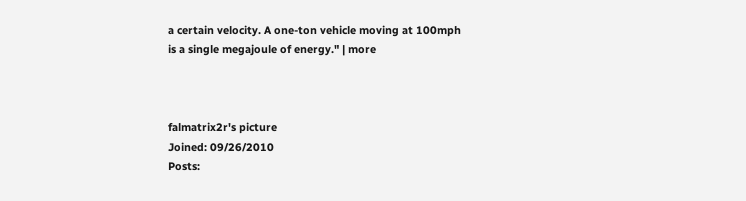a certain velocity. A one-ton vehicle moving at 100mph is a single megajoule of energy." | more



falmatrix2r's picture
Joined: 09/26/2010
Posts: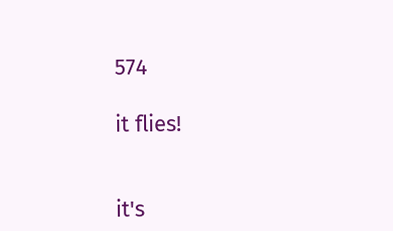574

it flies!


it's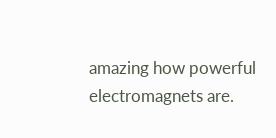amazing how powerful electromagnets are.